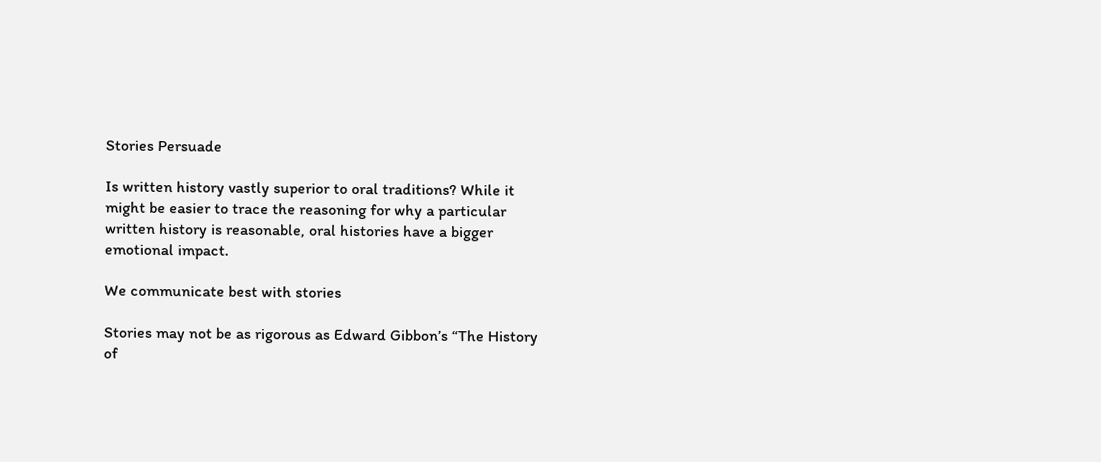Stories Persuade

Is written history vastly superior to oral traditions? While it might be easier to trace the reasoning for why a particular written history is reasonable, oral histories have a bigger emotional impact.

We communicate best with stories

Stories may not be as rigorous as Edward Gibbon’s “The History of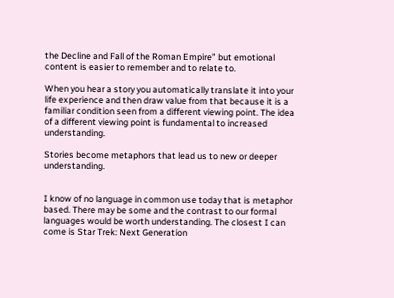the Decline and Fall of the Roman Empire” but emotional content is easier to remember and to relate to.

When you hear a story you automatically translate it into your life experience and then draw value from that because it is a familiar condition seen from a different viewing point. The idea of a different viewing point is fundamental to increased understanding.

Stories become metaphors that lead us to new or deeper understanding.


I know of no language in common use today that is metaphor based. There may be some and the contrast to our formal languages would be worth understanding. The closest I can come is Star Trek: Next Generation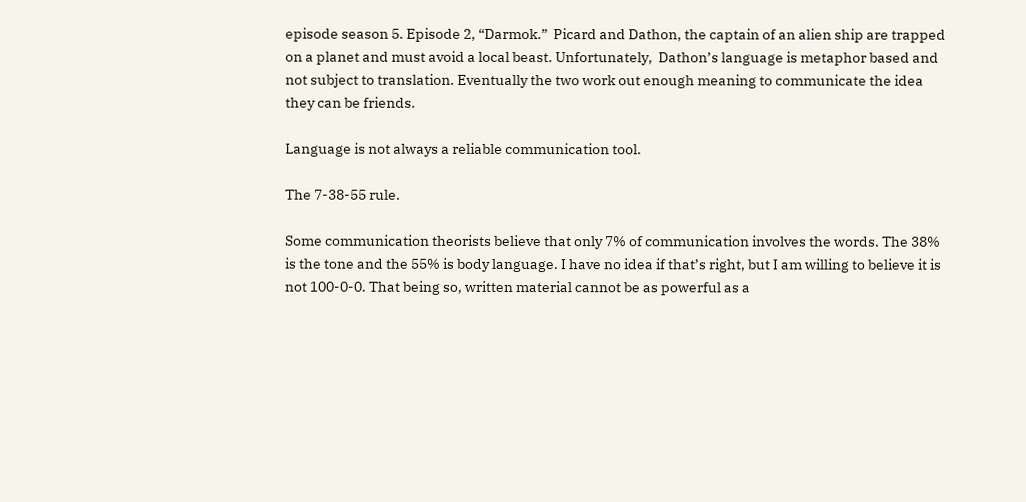episode season 5. Episode 2, “Darmok.”  Picard and Dathon, the captain of an alien ship are trapped on a planet and must avoid a local beast. Unfortunately,  Dathon’s language is metaphor based and not subject to translation. Eventually the two work out enough meaning to communicate the idea they can be friends.

Language is not always a reliable communication tool.

The 7-38-55 rule.

Some communication theorists believe that only 7% of communication involves the words. The 38% is the tone and the 55% is body language. I have no idea if that’s right, but I am willing to believe it is not 100-0-0. That being so, written material cannot be as powerful as a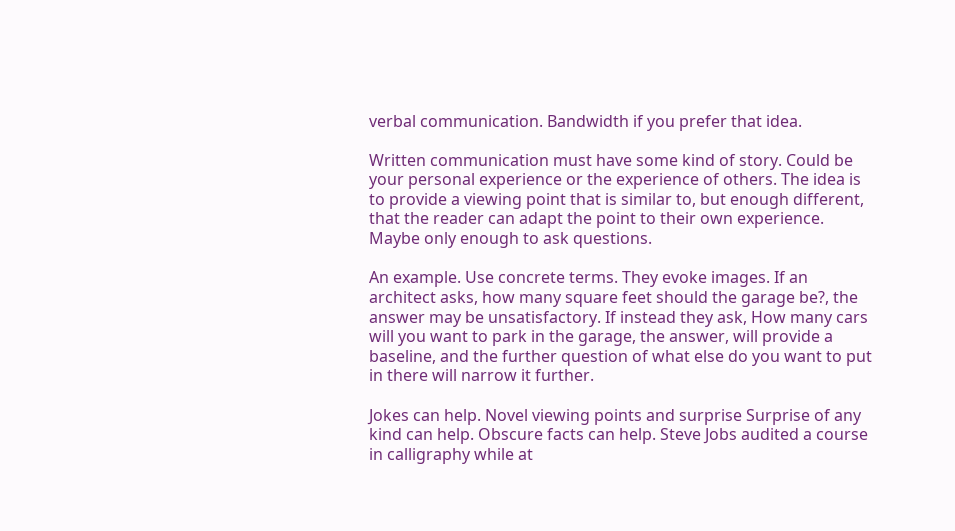verbal communication. Bandwidth if you prefer that idea.

Written communication must have some kind of story. Could be your personal experience or the experience of others. The idea is to provide a viewing point that is similar to, but enough different, that the reader can adapt the point to their own experience. Maybe only enough to ask questions.

An example. Use concrete terms. They evoke images. If an architect asks, how many square feet should the garage be?, the answer may be unsatisfactory. If instead they ask, How many cars will you want to park in the garage, the answer, will provide a baseline, and the further question of what else do you want to put in there will narrow it further.

Jokes can help. Novel viewing points and surprise Surprise of any kind can help. Obscure facts can help. Steve Jobs audited a course in calligraphy while at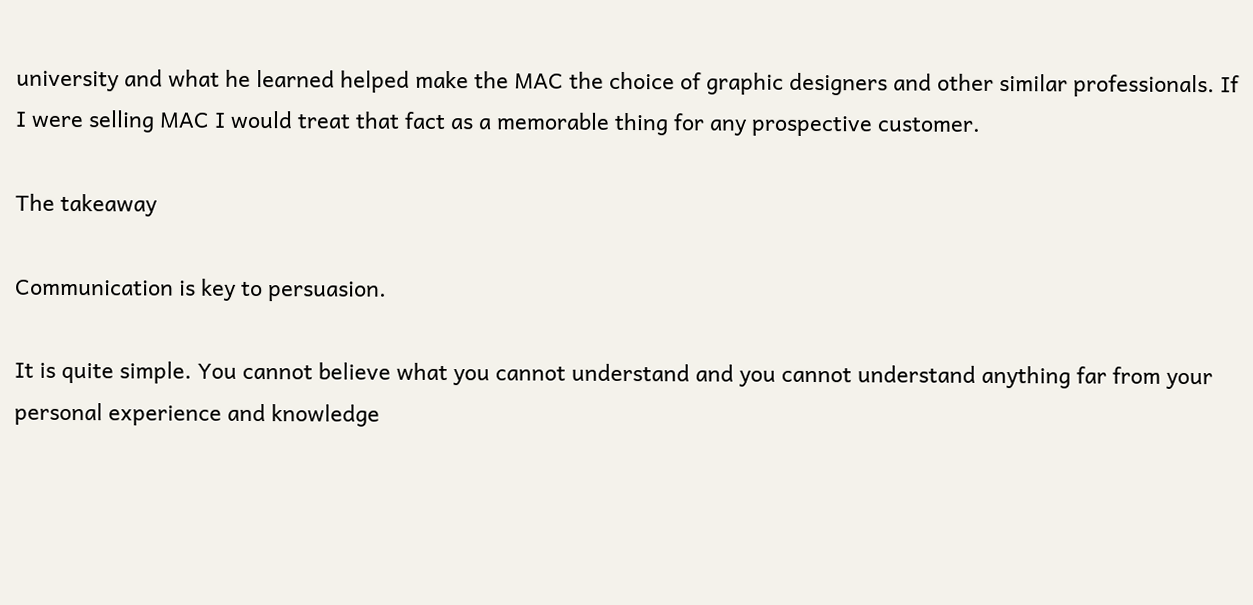university and what he learned helped make the MAC the choice of graphic designers and other similar professionals. If I were selling MAC I would treat that fact as a memorable thing for any prospective customer.

The takeaway

Communication is key to persuasion.

It is quite simple. You cannot believe what you cannot understand and you cannot understand anything far from your personal experience and knowledge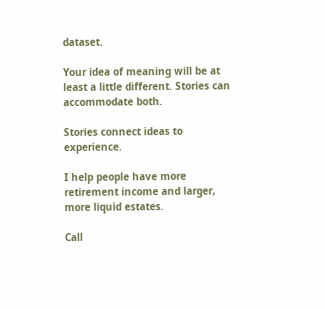dataset.

Your idea of meaning will be at least a little different. Stories can accommodate both.

Stories connect ideas to experience.

I help people have more retirement income and larger, more liquid estates.

Call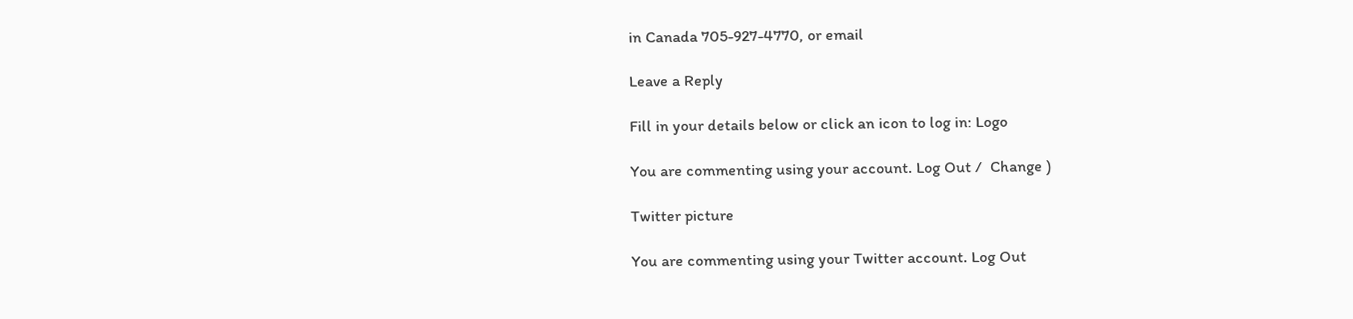in Canada 705-927-4770, or email

Leave a Reply

Fill in your details below or click an icon to log in: Logo

You are commenting using your account. Log Out /  Change )

Twitter picture

You are commenting using your Twitter account. Log Out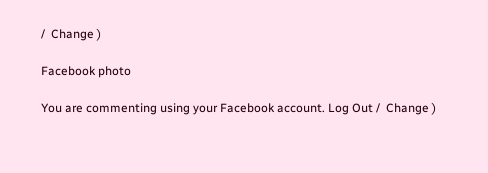/  Change )

Facebook photo

You are commenting using your Facebook account. Log Out /  Change )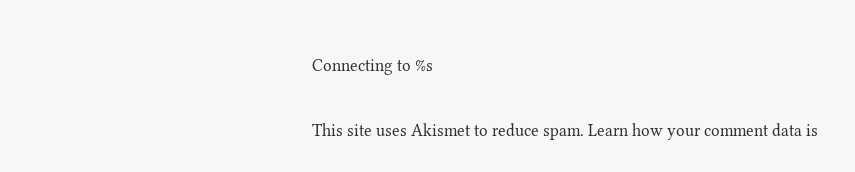Connecting to %s

This site uses Akismet to reduce spam. Learn how your comment data is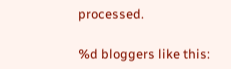processed.

%d bloggers like this: